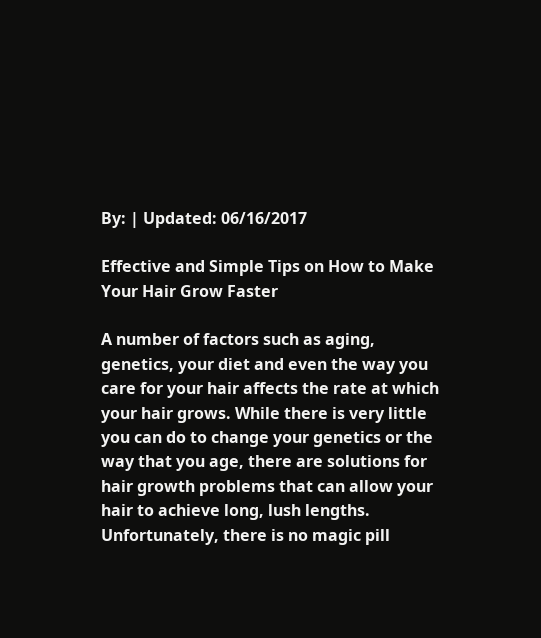By: | Updated: 06/16/2017

Effective and Simple Tips on How to Make Your Hair Grow Faster

A number of factors such as aging, genetics, your diet and even the way you care for your hair affects the rate at which your hair grows. While there is very little you can do to change your genetics or the way that you age, there are solutions for hair growth problems that can allow your hair to achieve long, lush lengths. Unfortunately, there is no magic pill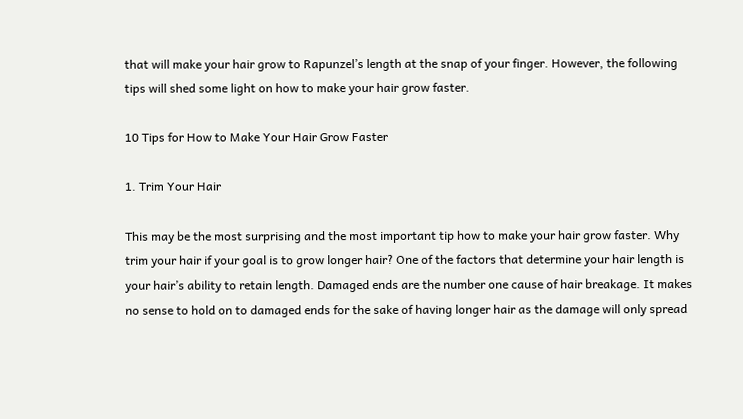that will make your hair grow to Rapunzel’s length at the snap of your finger. However, the following tips will shed some light on how to make your hair grow faster.

10 Tips for How to Make Your Hair Grow Faster

1. Trim Your Hair

This may be the most surprising and the most important tip how to make your hair grow faster. Why trim your hair if your goal is to grow longer hair? One of the factors that determine your hair length is your hair’s ability to retain length. Damaged ends are the number one cause of hair breakage. It makes no sense to hold on to damaged ends for the sake of having longer hair as the damage will only spread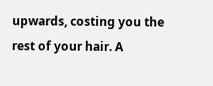upwards, costing you the rest of your hair. A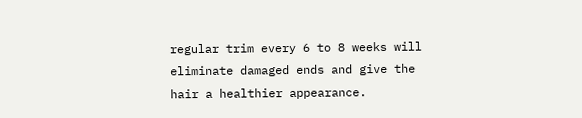regular trim every 6 to 8 weeks will eliminate damaged ends and give the hair a healthier appearance.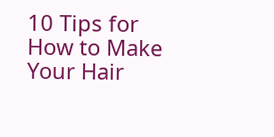10 Tips for How to Make Your Hair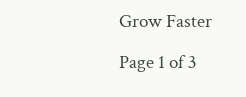Grow Faster

Page 1 of 3